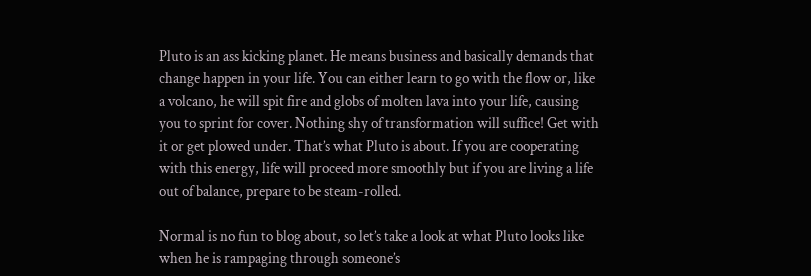Pluto is an ass kicking planet. He means business and basically demands that change happen in your life. You can either learn to go with the flow or, like a volcano, he will spit fire and globs of molten lava into your life, causing you to sprint for cover. Nothing shy of transformation will suffice! Get with it or get plowed under. That’s what Pluto is about. If you are cooperating with this energy, life will proceed more smoothly but if you are living a life out of balance, prepare to be steam-rolled.

Normal is no fun to blog about, so let’s take a look at what Pluto looks like when he is rampaging through someone’s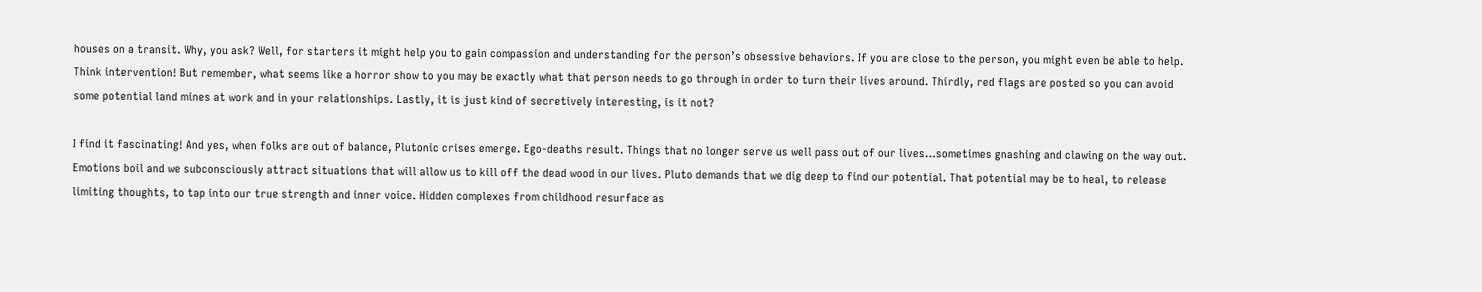houses on a transit. Why, you ask? Well, for starters it might help you to gain compassion and understanding for the person’s obsessive behaviors. If you are close to the person, you might even be able to help. Think intervention! But remember, what seems like a horror show to you may be exactly what that person needs to go through in order to turn their lives around. Thirdly, red flags are posted so you can avoid some potential land mines at work and in your relationships. Lastly, it is just kind of secretively interesting, is it not?

I find it fascinating! And yes, when folks are out of balance, Plutonic crises emerge. Ego-deaths result. Things that no longer serve us well pass out of our lives…sometimes gnashing and clawing on the way out. Emotions boil and we subconsciously attract situations that will allow us to kill off the dead wood in our lives. Pluto demands that we dig deep to find our potential. That potential may be to heal, to release limiting thoughts, to tap into our true strength and inner voice. Hidden complexes from childhood resurface as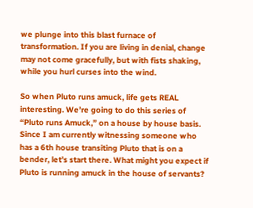we plunge into this blast furnace of transformation. If you are living in denial, change may not come gracefully, but with fists shaking, while you hurl curses into the wind.

So when Pluto runs amuck, life gets REAL interesting. We’re going to do this series of “Pluto runs Amuck,” on a house by house basis. Since I am currently witnessing someone who has a 6th house transiting Pluto that is on a bender, let’s start there. What might you expect if Pluto is running amuck in the house of servants?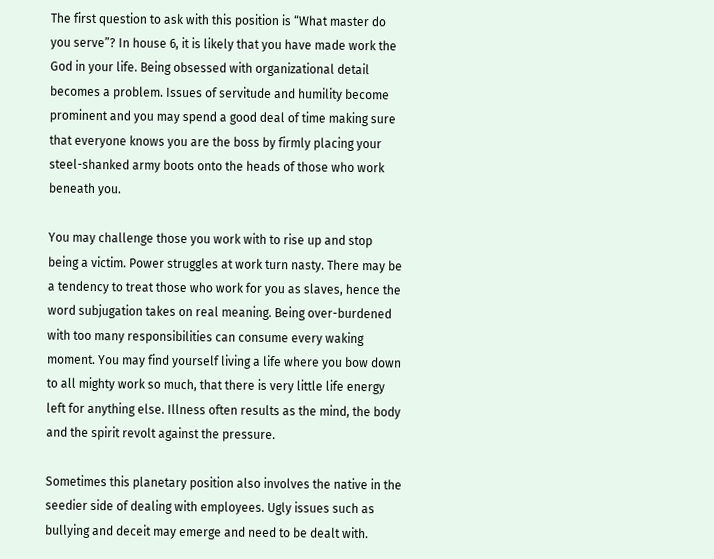The first question to ask with this position is “What master do you serve”? In house 6, it is likely that you have made work the God in your life. Being obsessed with organizational detail becomes a problem. Issues of servitude and humility become prominent and you may spend a good deal of time making sure that everyone knows you are the boss by firmly placing your steel-shanked army boots onto the heads of those who work beneath you.

You may challenge those you work with to rise up and stop being a victim. Power struggles at work turn nasty. There may be a tendency to treat those who work for you as slaves, hence the word subjugation takes on real meaning. Being over-burdened with too many responsibilities can consume every waking moment. You may find yourself living a life where you bow down to all mighty work so much, that there is very little life energy left for anything else. Illness often results as the mind, the body and the spirit revolt against the pressure.

Sometimes this planetary position also involves the native in the seedier side of dealing with employees. Ugly issues such as bullying and deceit may emerge and need to be dealt with.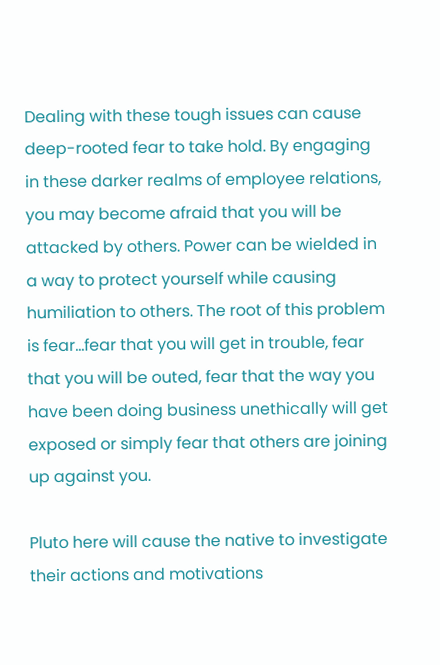Dealing with these tough issues can cause deep-rooted fear to take hold. By engaging in these darker realms of employee relations, you may become afraid that you will be attacked by others. Power can be wielded in a way to protect yourself while causing humiliation to others. The root of this problem is fear…fear that you will get in trouble, fear that you will be outed, fear that the way you have been doing business unethically will get exposed or simply fear that others are joining up against you.

Pluto here will cause the native to investigate their actions and motivations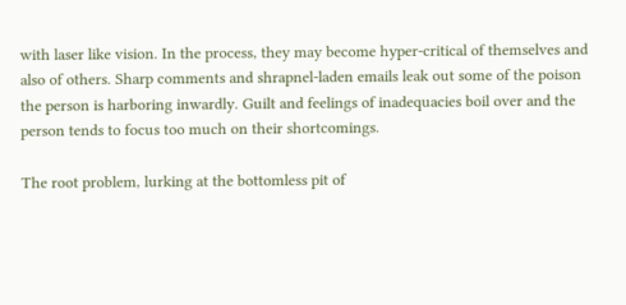with laser like vision. In the process, they may become hyper-critical of themselves and also of others. Sharp comments and shrapnel-laden emails leak out some of the poison the person is harboring inwardly. Guilt and feelings of inadequacies boil over and the person tends to focus too much on their shortcomings.

The root problem, lurking at the bottomless pit of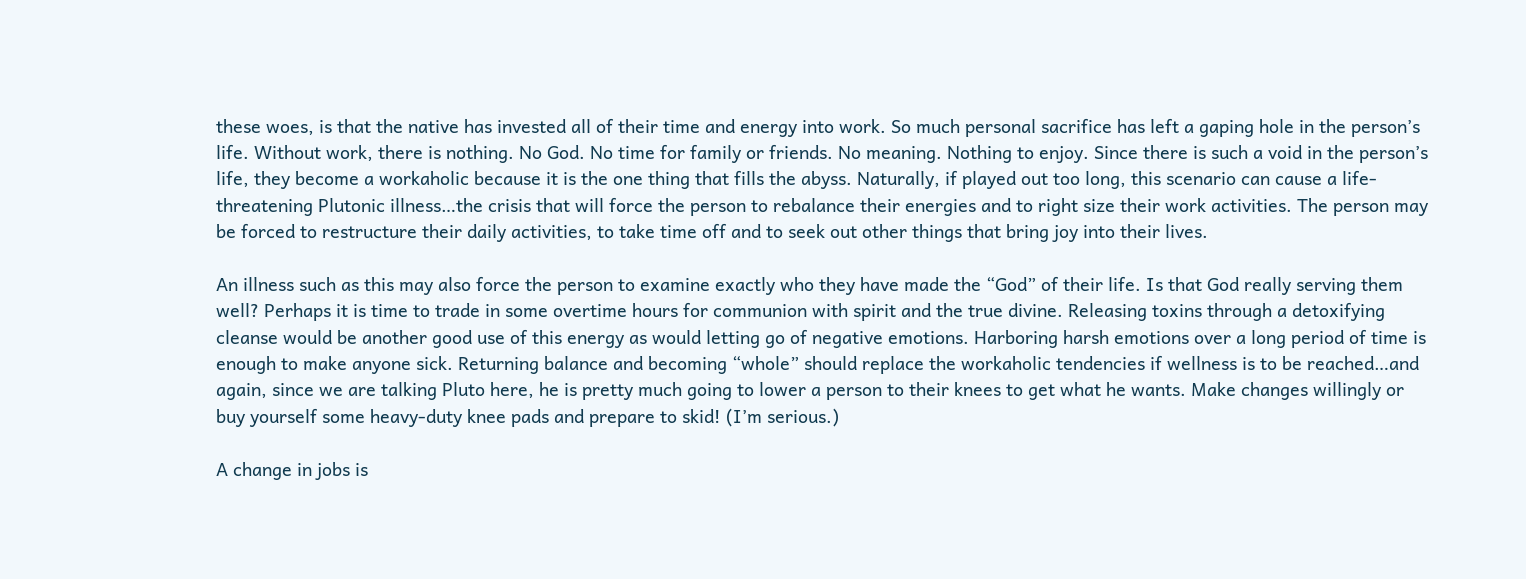these woes, is that the native has invested all of their time and energy into work. So much personal sacrifice has left a gaping hole in the person’s life. Without work, there is nothing. No God. No time for family or friends. No meaning. Nothing to enjoy. Since there is such a void in the person’s life, they become a workaholic because it is the one thing that fills the abyss. Naturally, if played out too long, this scenario can cause a life-threatening Plutonic illness…the crisis that will force the person to rebalance their energies and to right size their work activities. The person may be forced to restructure their daily activities, to take time off and to seek out other things that bring joy into their lives.

An illness such as this may also force the person to examine exactly who they have made the “God” of their life. Is that God really serving them well? Perhaps it is time to trade in some overtime hours for communion with spirit and the true divine. Releasing toxins through a detoxifying cleanse would be another good use of this energy as would letting go of negative emotions. Harboring harsh emotions over a long period of time is enough to make anyone sick. Returning balance and becoming “whole” should replace the workaholic tendencies if wellness is to be reached…and again, since we are talking Pluto here, he is pretty much going to lower a person to their knees to get what he wants. Make changes willingly or buy yourself some heavy-duty knee pads and prepare to skid! (I’m serious.)

A change in jobs is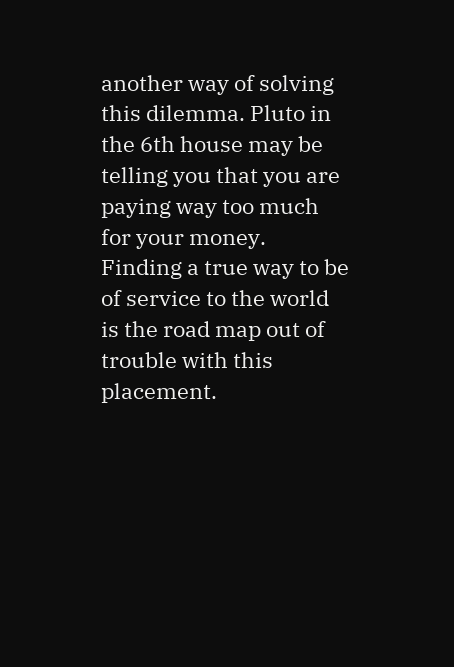another way of solving this dilemma. Pluto in the 6th house may be telling you that you are paying way too much for your money. Finding a true way to be of service to the world is the road map out of trouble with this placement.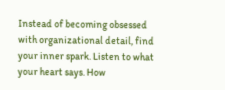Instead of becoming obsessed with organizational detail, find your inner spark. Listen to what your heart says. How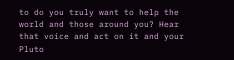to do you truly want to help the world and those around you? Hear that voice and act on it and your Pluto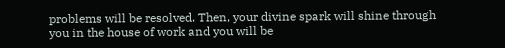problems will be resolved. Then, your divine spark will shine through you in the house of work and you will be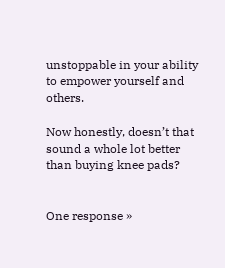unstoppable in your ability to empower yourself and others.

Now honestly, doesn’t that sound a whole lot better than buying knee pads?


One response »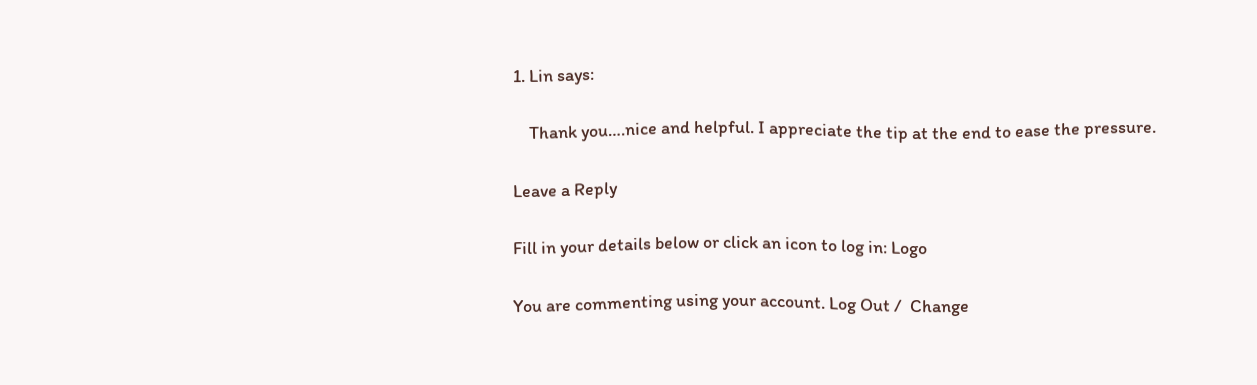1. Lin says:

    Thank you….nice and helpful. I appreciate the tip at the end to ease the pressure.

Leave a Reply

Fill in your details below or click an icon to log in: Logo

You are commenting using your account. Log Out /  Change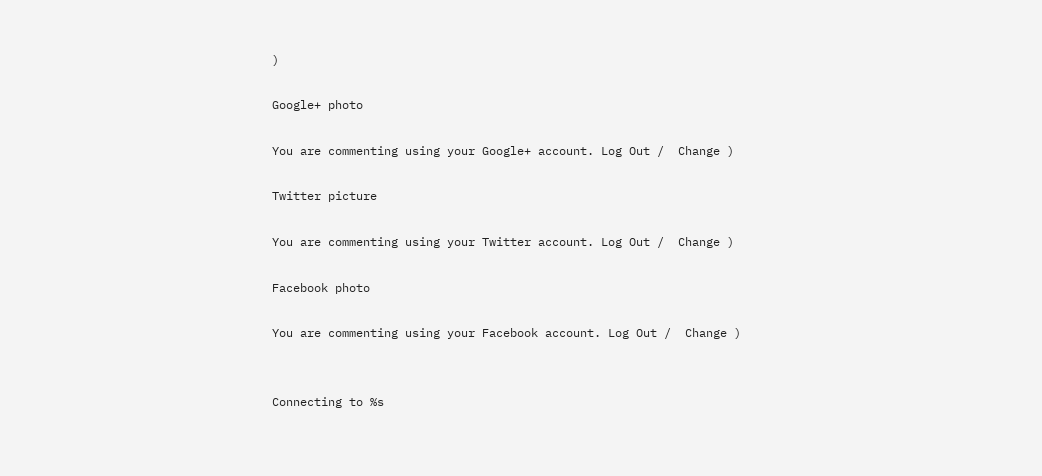)

Google+ photo

You are commenting using your Google+ account. Log Out /  Change )

Twitter picture

You are commenting using your Twitter account. Log Out /  Change )

Facebook photo

You are commenting using your Facebook account. Log Out /  Change )


Connecting to %s